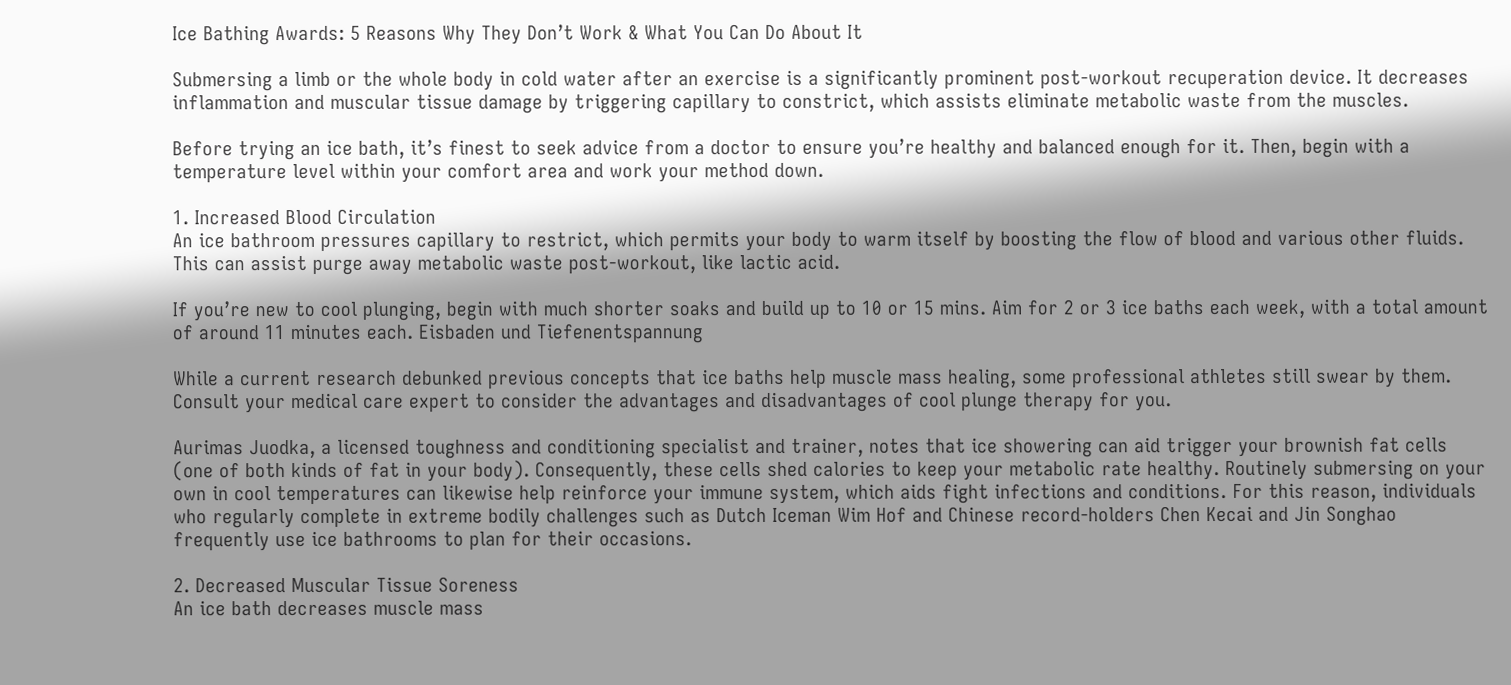Ice Bathing Awards: 5 Reasons Why They Don’t Work & What You Can Do About It

Submersing a limb or the whole body in cold water after an exercise is a significantly prominent post-workout recuperation device. It decreases inflammation and muscular tissue damage by triggering capillary to constrict, which assists eliminate metabolic waste from the muscles.

Before trying an ice bath, it’s finest to seek advice from a doctor to ensure you’re healthy and balanced enough for it. Then, begin with a temperature level within your comfort area and work your method down.

1. Increased Blood Circulation
An ice bathroom pressures capillary to restrict, which permits your body to warm itself by boosting the flow of blood and various other fluids. This can assist purge away metabolic waste post-workout, like lactic acid.

If you’re new to cool plunging, begin with much shorter soaks and build up to 10 or 15 mins. Aim for 2 or 3 ice baths each week, with a total amount of around 11 minutes each. Eisbaden und Tiefenentspannung

While a current research debunked previous concepts that ice baths help muscle mass healing, some professional athletes still swear by them. Consult your medical care expert to consider the advantages and disadvantages of cool plunge therapy for you.

Aurimas Juodka, a licensed toughness and conditioning specialist and trainer, notes that ice showering can aid trigger your brownish fat cells (one of both kinds of fat in your body). Consequently, these cells shed calories to keep your metabolic rate healthy. Routinely submersing on your own in cool temperatures can likewise help reinforce your immune system, which aids fight infections and conditions. For this reason, individuals who regularly complete in extreme bodily challenges such as Dutch Iceman Wim Hof and Chinese record-holders Chen Kecai and Jin Songhao frequently use ice bathrooms to plan for their occasions.

2. Decreased Muscular Tissue Soreness
An ice bath decreases muscle mass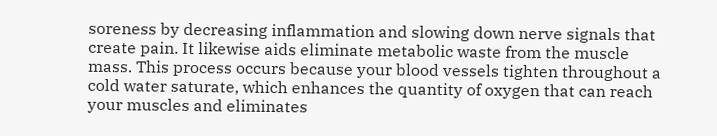soreness by decreasing inflammation and slowing down nerve signals that create pain. It likewise aids eliminate metabolic waste from the muscle mass. This process occurs because your blood vessels tighten throughout a cold water saturate, which enhances the quantity of oxygen that can reach your muscles and eliminates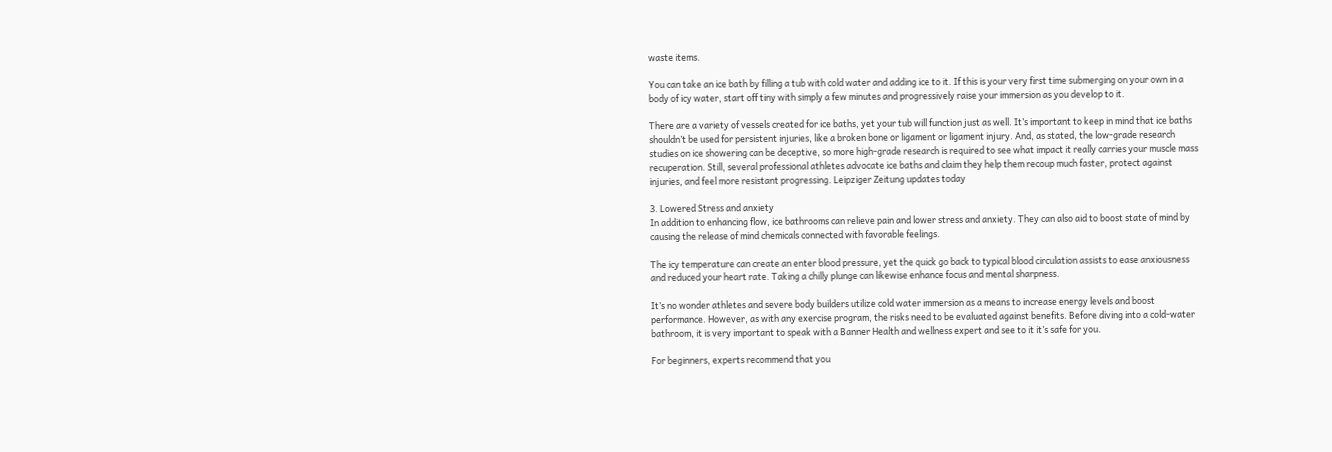waste items.

You can take an ice bath by filling a tub with cold water and adding ice to it. If this is your very first time submerging on your own in a body of icy water, start off tiny with simply a few minutes and progressively raise your immersion as you develop to it.

There are a variety of vessels created for ice baths, yet your tub will function just as well. It’s important to keep in mind that ice baths shouldn’t be used for persistent injuries, like a broken bone or ligament or ligament injury. And, as stated, the low-grade research studies on ice showering can be deceptive, so more high-grade research is required to see what impact it really carries your muscle mass recuperation. Still, several professional athletes advocate ice baths and claim they help them recoup much faster, protect against injuries, and feel more resistant progressing. Leipziger Zeitung updates today

3. Lowered Stress and anxiety
In addition to enhancing flow, ice bathrooms can relieve pain and lower stress and anxiety. They can also aid to boost state of mind by causing the release of mind chemicals connected with favorable feelings.

The icy temperature can create an enter blood pressure, yet the quick go back to typical blood circulation assists to ease anxiousness and reduced your heart rate. Taking a chilly plunge can likewise enhance focus and mental sharpness.

It’s no wonder athletes and severe body builders utilize cold water immersion as a means to increase energy levels and boost performance. However, as with any exercise program, the risks need to be evaluated against benefits. Before diving into a cold-water bathroom, it is very important to speak with a Banner Health and wellness expert and see to it it’s safe for you.

For beginners, experts recommend that you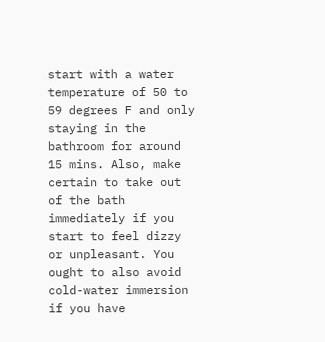start with a water temperature of 50 to 59 degrees F and only staying in the bathroom for around 15 mins. Also, make certain to take out of the bath immediately if you start to feel dizzy or unpleasant. You ought to also avoid cold-water immersion if you have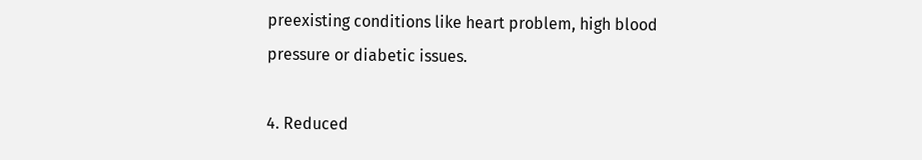preexisting conditions like heart problem, high blood pressure or diabetic issues.

4. Reduced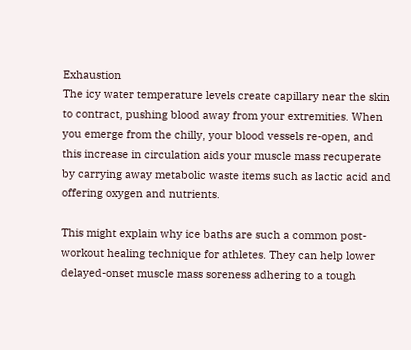Exhaustion
The icy water temperature levels create capillary near the skin to contract, pushing blood away from your extremities. When you emerge from the chilly, your blood vessels re-open, and this increase in circulation aids your muscle mass recuperate by carrying away metabolic waste items such as lactic acid and offering oxygen and nutrients.

This might explain why ice baths are such a common post-workout healing technique for athletes. They can help lower delayed-onset muscle mass soreness adhering to a tough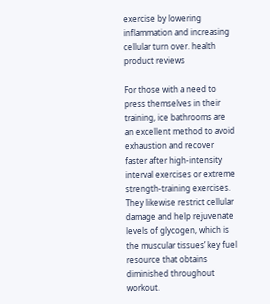exercise by lowering inflammation and increasing cellular turn over. health product reviews

For those with a need to press themselves in their training, ice bathrooms are an excellent method to avoid exhaustion and recover faster after high-intensity interval exercises or extreme strength-training exercises. They likewise restrict cellular damage and help rejuvenate levels of glycogen, which is the muscular tissues’ key fuel resource that obtains diminished throughout workout.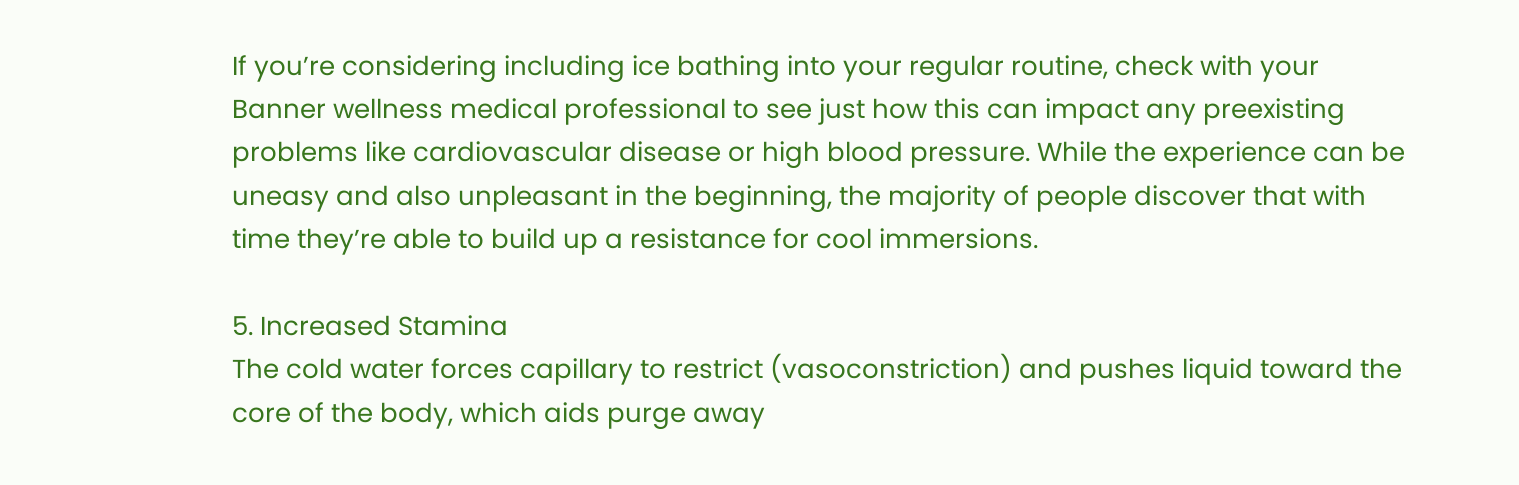If you’re considering including ice bathing into your regular routine, check with your Banner wellness medical professional to see just how this can impact any preexisting problems like cardiovascular disease or high blood pressure. While the experience can be uneasy and also unpleasant in the beginning, the majority of people discover that with time they’re able to build up a resistance for cool immersions.

5. Increased Stamina
The cold water forces capillary to restrict (vasoconstriction) and pushes liquid toward the core of the body, which aids purge away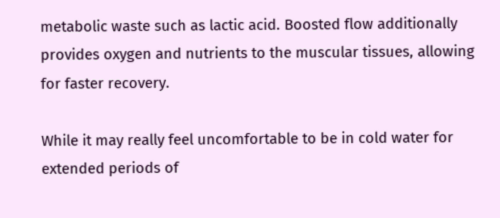metabolic waste such as lactic acid. Boosted flow additionally provides oxygen and nutrients to the muscular tissues, allowing for faster recovery.

While it may really feel uncomfortable to be in cold water for extended periods of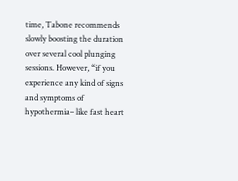time, Tabone recommends slowly boosting the duration over several cool plunging sessions. However, “if you experience any kind of signs and symptoms of hypothermia– like fast heart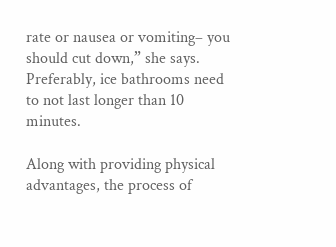rate or nausea or vomiting– you should cut down,” she says. Preferably, ice bathrooms need to not last longer than 10 minutes.

Along with providing physical advantages, the process of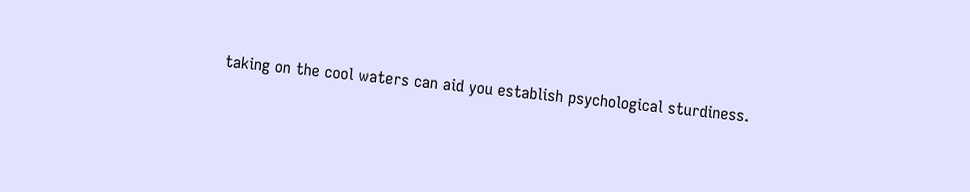taking on the cool waters can aid you establish psychological sturdiness.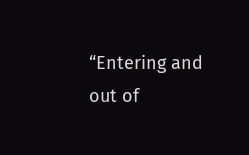“Entering and out of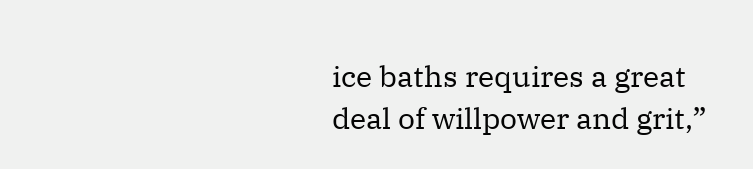ice baths requires a great deal of willpower and grit,”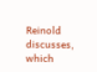Reinold discusses, which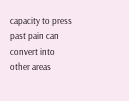capacity to press past pain can convert into other areas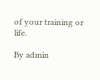of your training or life.

By admin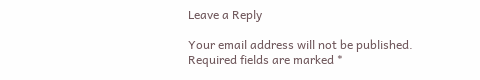Leave a Reply

Your email address will not be published. Required fields are marked *